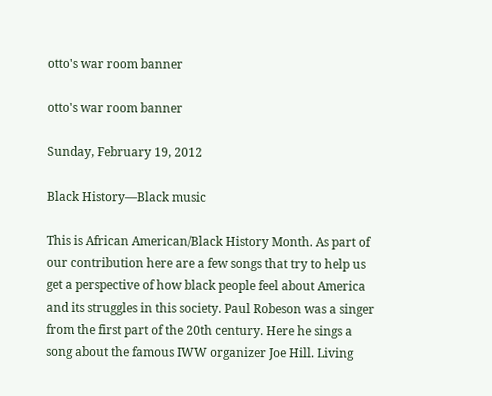otto's war room banner

otto's war room banner

Sunday, February 19, 2012

Black History—Black music

This is African American/Black History Month. As part of our contribution here are a few songs that try to help us get a perspective of how black people feel about America and its struggles in this society. Paul Robeson was a singer from the first part of the 20th century. Here he sings a song about the famous IWW organizer Joe Hill. Living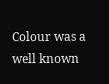Colour was a well known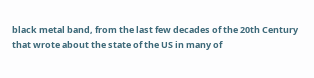black metal band, from the last few decades of the 20th Century that wrote about the state of the US in many of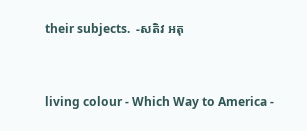their subjects.  -សតិវ អតុ


living colour - Which Way to America -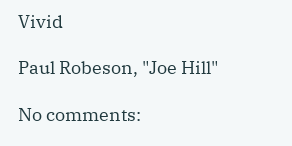Vivid

Paul Robeson, "Joe Hill"

No comments: